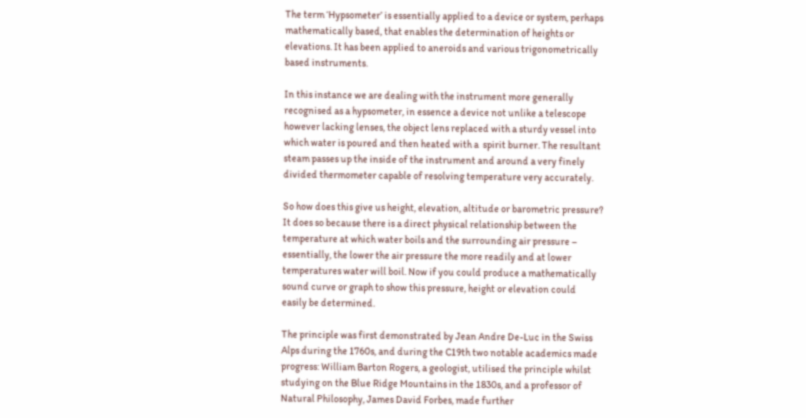The term ‘Hypsometer’ is essentially applied to a device or system, perhaps mathematically based, that enables the determination of heights or elevations. It has been applied to aneroids and various trigonometrically based instruments.

In this instance we are dealing with the instrument more generally recognised as a hypsometer, in essence a device not unlike a telescope however lacking lenses, the object lens replaced with a sturdy vessel into which water is poured and then heated with a  spirit burner. The resultant steam passes up the inside of the instrument and around a very finely divided thermometer capable of resolving temperature very accurately.

So how does this give us height, elevation, altitude or barometric pressure? It does so because there is a direct physical relationship between the temperature at which water boils and the surrounding air pressure – essentially, the lower the air pressure the more readily and at lower temperatures water will boil. Now if you could produce a mathematically sound curve or graph to show this pressure, height or elevation could easily be determined.

The principle was first demonstrated by Jean Andre De-Luc in the Swiss Alps during the 1760s, and during the C19th two notable academics made progress: William Barton Rogers, a geologist, utilised the principle whilst studying on the Blue Ridge Mountains in the 1830s, and a professor of Natural Philosophy, James David Forbes, made further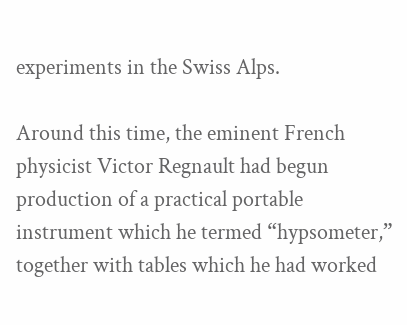experiments in the Swiss Alps.

Around this time, the eminent French physicist Victor Regnault had begun production of a practical portable instrument which he termed “hypsometer,” together with tables which he had worked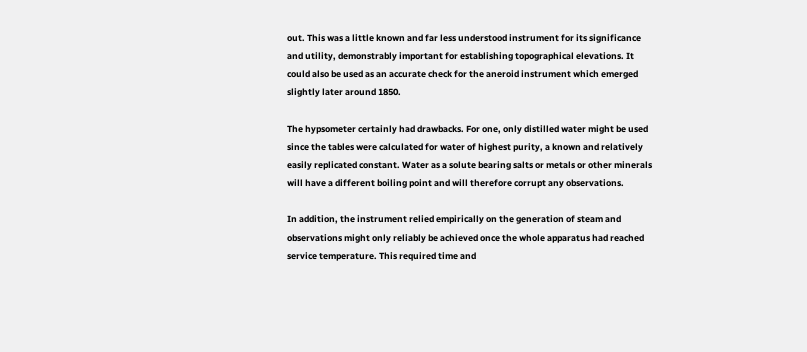out. This was a little known and far less understood instrument for its significance and utility, demonstrably important for establishing topographical elevations. It could also be used as an accurate check for the aneroid instrument which emerged slightly later around 1850.

The hypsometer certainly had drawbacks. For one, only distilled water might be used since the tables were calculated for water of highest purity, a known and relatively easily replicated constant. Water as a solute bearing salts or metals or other minerals will have a different boiling point and will therefore corrupt any observations.

In addition, the instrument relied empirically on the generation of steam and observations might only reliably be achieved once the whole apparatus had reached service temperature. This required time and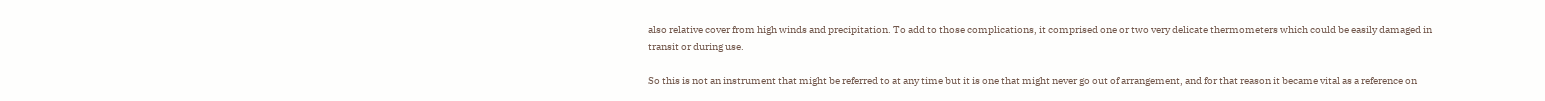also relative cover from high winds and precipitation. To add to those complications, it comprised one or two very delicate thermometers which could be easily damaged in transit or during use.

So this is not an instrument that might be referred to at any time but it is one that might never go out of arrangement, and for that reason it became vital as a reference on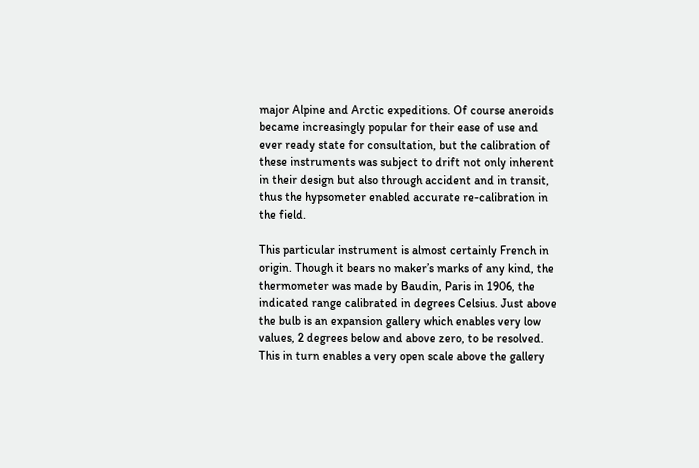major Alpine and Arctic expeditions. Of course aneroids became increasingly popular for their ease of use and ever ready state for consultation, but the calibration of these instruments was subject to drift not only inherent in their design but also through accident and in transit, thus the hypsometer enabled accurate re-calibration in the field.

This particular instrument is almost certainly French in origin. Though it bears no maker’s marks of any kind, the thermometer was made by Baudin, Paris in 1906, the indicated range calibrated in degrees Celsius. Just above the bulb is an expansion gallery which enables very low values, 2 degrees below and above zero, to be resolved. This in turn enables a very open scale above the gallery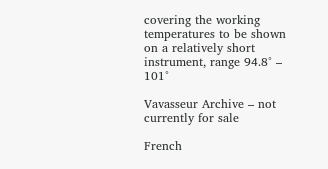covering the working temperatures to be shown on a relatively short instrument, range 94.8° – 101°

Vavasseur Archive – not currently for sale

French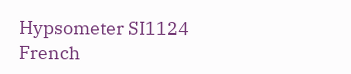Hypsometer SI1124
French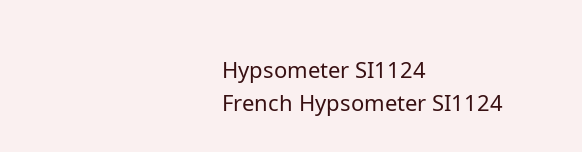Hypsometer SI1124
French Hypsometer SI1124